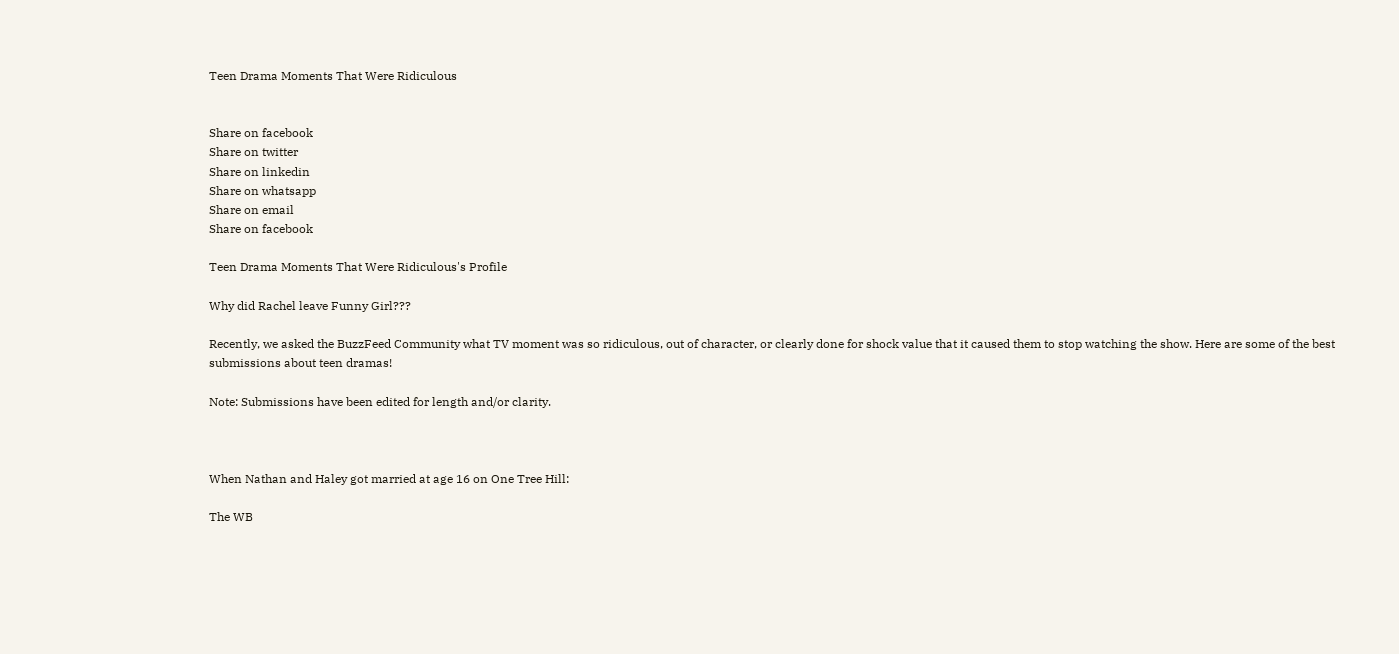Teen Drama Moments That Were Ridiculous


Share on facebook
Share on twitter
Share on linkedin
Share on whatsapp
Share on email
Share on facebook

Teen Drama Moments That Were Ridiculous's Profile

Why did Rachel leave Funny Girl???

Recently, we asked the BuzzFeed Community what TV moment was so ridiculous, out of character, or clearly done for shock value that it caused them to stop watching the show. Here are some of the best submissions about teen dramas!

Note: Submissions have been edited for length and/or clarity.



When Nathan and Haley got married at age 16 on One Tree Hill:

The WB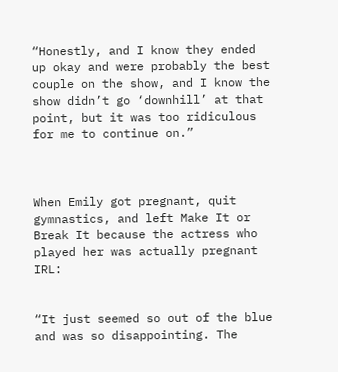“Honestly, and I know they ended up okay and were probably the best couple on the show, and I know the show didn’t go ‘downhill’ at that point, but it was too ridiculous for me to continue on.”



When Emily got pregnant, quit gymnastics, and left Make It or Break It because the actress who played her was actually pregnant IRL:


“It just seemed so out of the blue and was so disappointing. The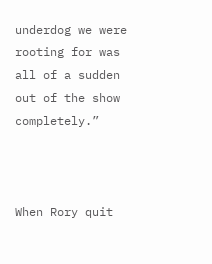underdog we were rooting for was all of a sudden out of the show completely.”



When Rory quit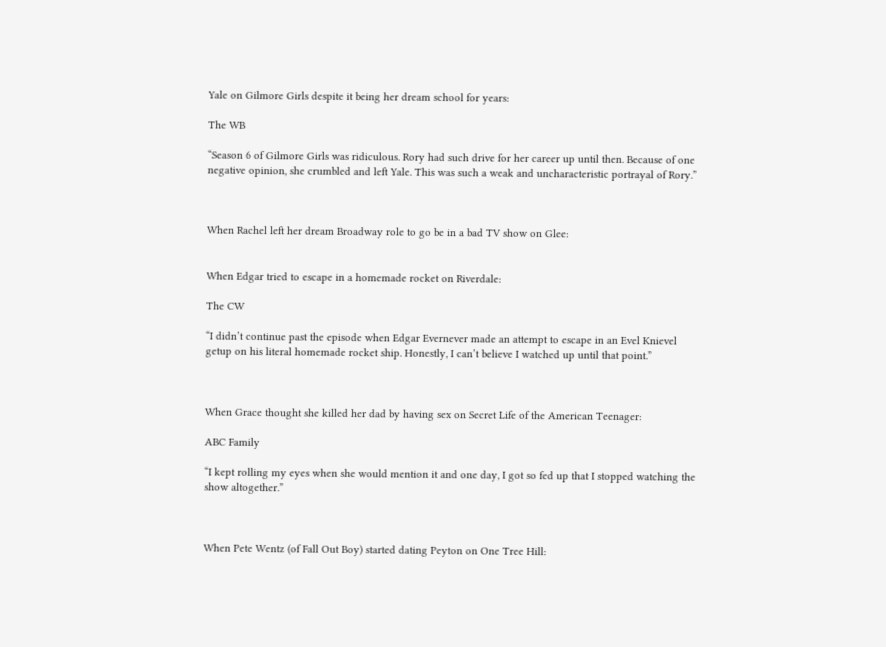Yale on Gilmore Girls despite it being her dream school for years:

The WB

“Season 6 of Gilmore Girls was ridiculous. Rory had such drive for her career up until then. Because of one negative opinion, she crumbled and left Yale. This was such a weak and uncharacteristic portrayal of Rory.”



When Rachel left her dream Broadway role to go be in a bad TV show on Glee:


When Edgar tried to escape in a homemade rocket on Riverdale:

The CW

“I didn’t continue past the episode when Edgar Evernever made an attempt to escape in an Evel Knievel getup on his literal homemade rocket ship. Honestly, I can’t believe I watched up until that point.”



When Grace thought she killed her dad by having sex on Secret Life of the American Teenager:

ABC Family

“I kept rolling my eyes when she would mention it and one day, I got so fed up that I stopped watching the show altogether.”



When Pete Wentz (of Fall Out Boy) started dating Peyton on One Tree Hill: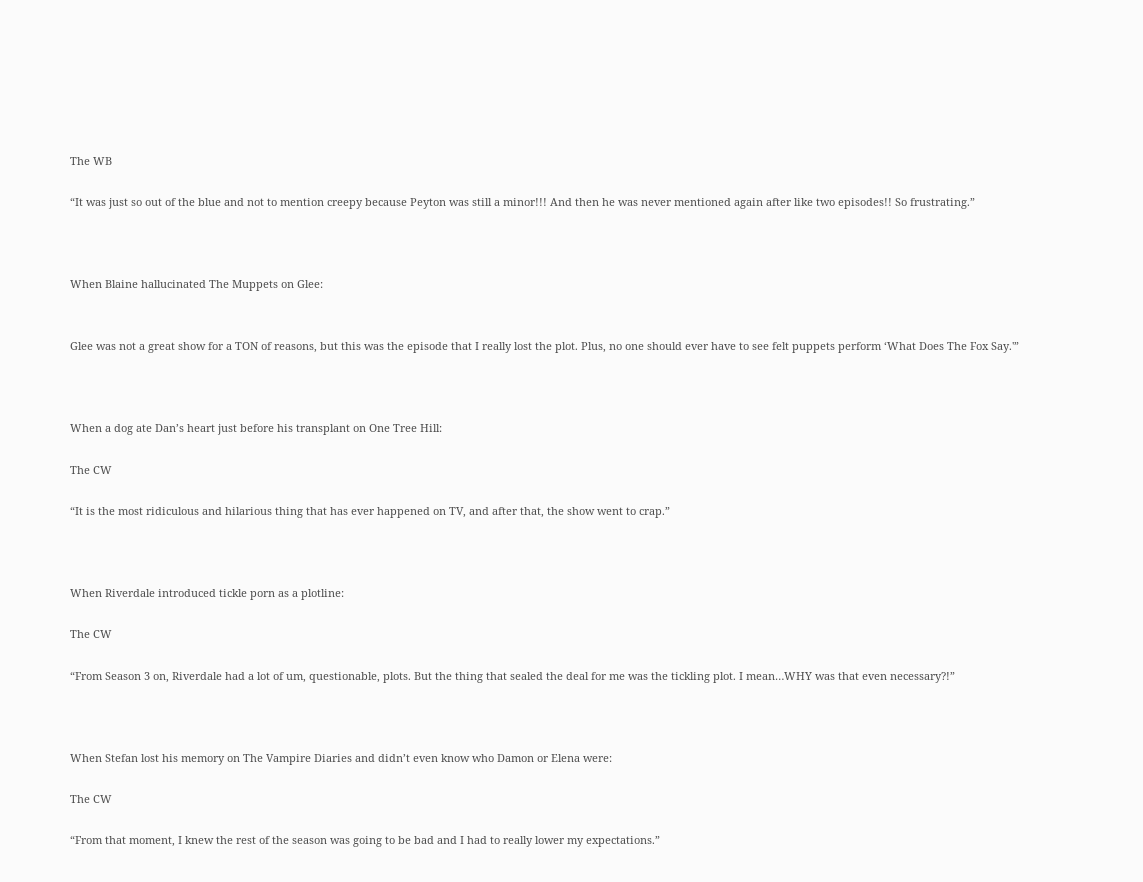The WB

“It was just so out of the blue and not to mention creepy because Peyton was still a minor!!! And then he was never mentioned again after like two episodes!! So frustrating.”



When Blaine hallucinated The Muppets on Glee:


Glee was not a great show for a TON of reasons, but this was the episode that I really lost the plot. Plus, no one should ever have to see felt puppets perform ‘What Does The Fox Say.'”



When a dog ate Dan’s heart just before his transplant on One Tree Hill:

The CW

“It is the most ridiculous and hilarious thing that has ever happened on TV, and after that, the show went to crap.”



When Riverdale introduced tickle porn as a plotline:

The CW

“From Season 3 on, Riverdale had a lot of um, questionable, plots. But the thing that sealed the deal for me was the tickling plot. I mean…WHY was that even necessary?!”



When Stefan lost his memory on The Vampire Diaries and didn’t even know who Damon or Elena were:

The CW

“From that moment, I knew the rest of the season was going to be bad and I had to really lower my expectations.”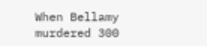When Bellamy murdered 300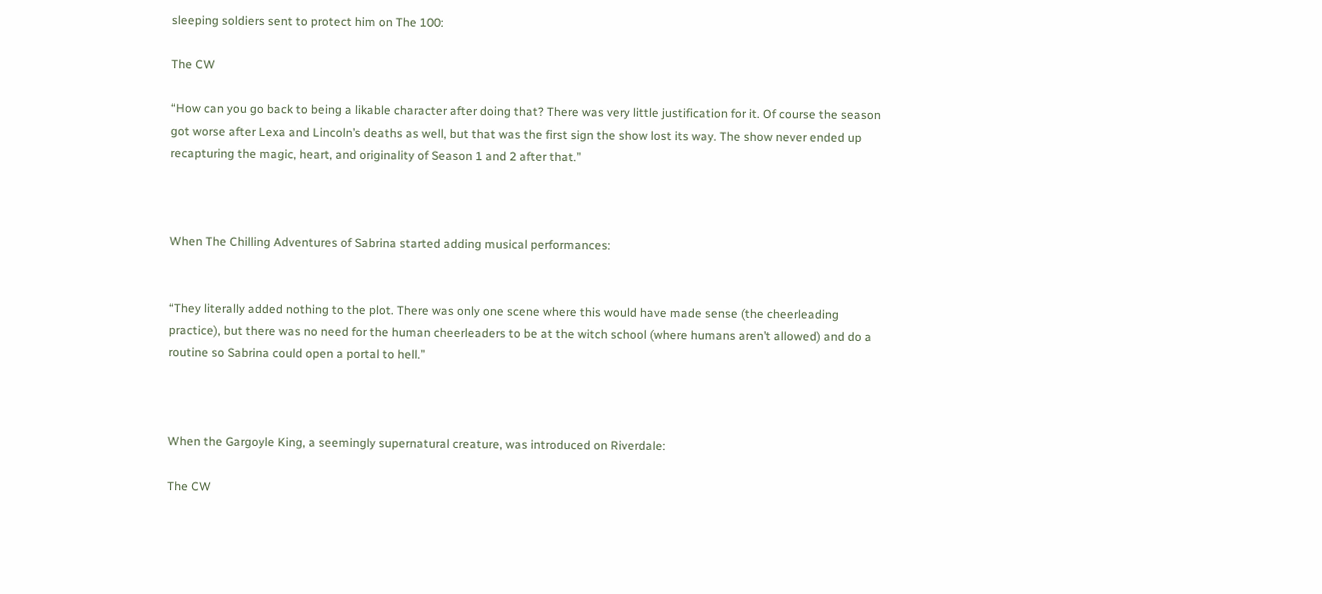sleeping soldiers sent to protect him on The 100:

The CW

“How can you go back to being a likable character after doing that? There was very little justification for it. Of course the season got worse after Lexa and Lincoln’s deaths as well, but that was the first sign the show lost its way. The show never ended up recapturing the magic, heart, and originality of Season 1 and 2 after that.”



When The Chilling Adventures of Sabrina started adding musical performances:


“They literally added nothing to the plot. There was only one scene where this would have made sense (the cheerleading practice), but there was no need for the human cheerleaders to be at the witch school (where humans aren’t allowed) and do a routine so Sabrina could open a portal to hell.”



When the Gargoyle King, a seemingly supernatural creature, was introduced on Riverdale:

The CW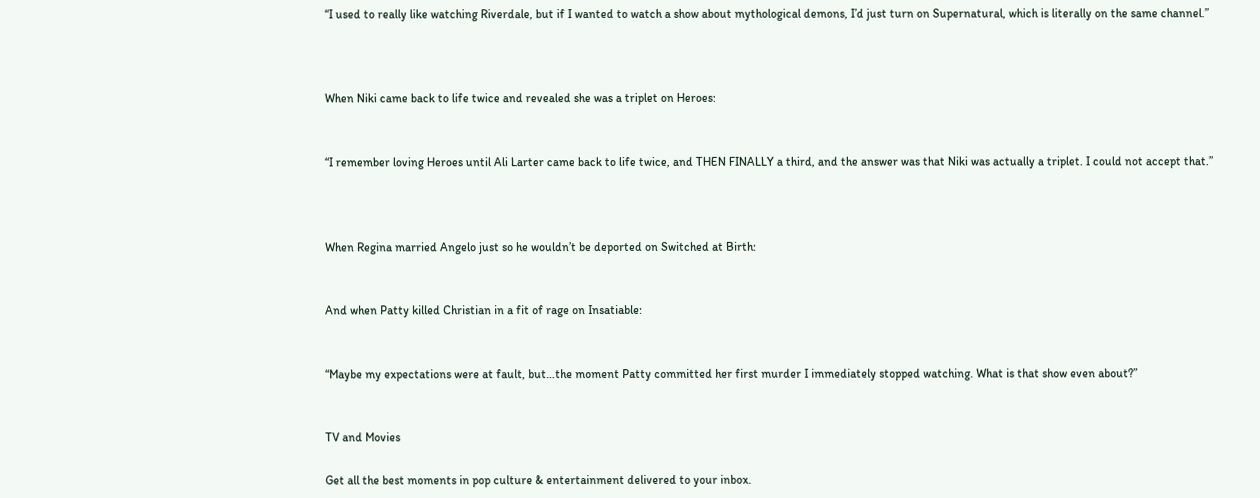“I used to really like watching Riverdale, but if I wanted to watch a show about mythological demons, I’d just turn on Supernatural, which is literally on the same channel.”



When Niki came back to life twice and revealed she was a triplet on Heroes:


“I remember loving Heroes until Ali Larter came back to life twice, and THEN FINALLY a third, and the answer was that Niki was actually a triplet. I could not accept that.”



When Regina married Angelo just so he wouldn’t be deported on Switched at Birth:


And when Patty killed Christian in a fit of rage on Insatiable:


“Maybe my expectations were at fault, but…the moment Patty committed her first murder I immediately stopped watching. What is that show even about?”


TV and Movies

Get all the best moments in pop culture & entertainment delivered to your inbox.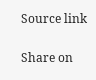Source link


Share on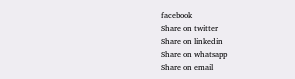facebook
Share on twitter
Share on linkedin
Share on whatsapp
Share on email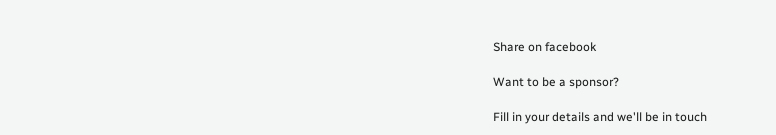Share on facebook

Want to be a sponsor?

Fill in your details and we'll be in touch